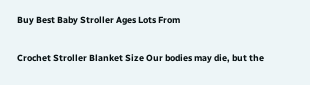Buy Best Baby Stroller Ages Lots From

Crochet Stroller Blanket Size Our bodies may die, but the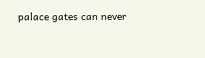palace gates can never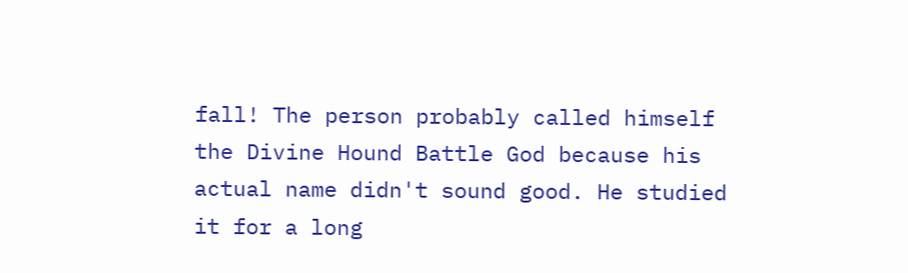fall! The person probably called himself the Divine Hound Battle God because his actual name didn't sound good. He studied it for a long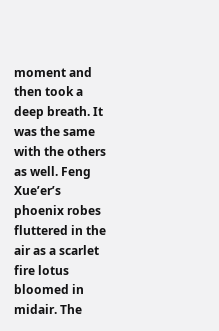moment and then took a deep breath. It was the same with the others as well. Feng Xue’er’s phoenix robes fluttered in the air as a scarlet fire lotus bloomed in midair. The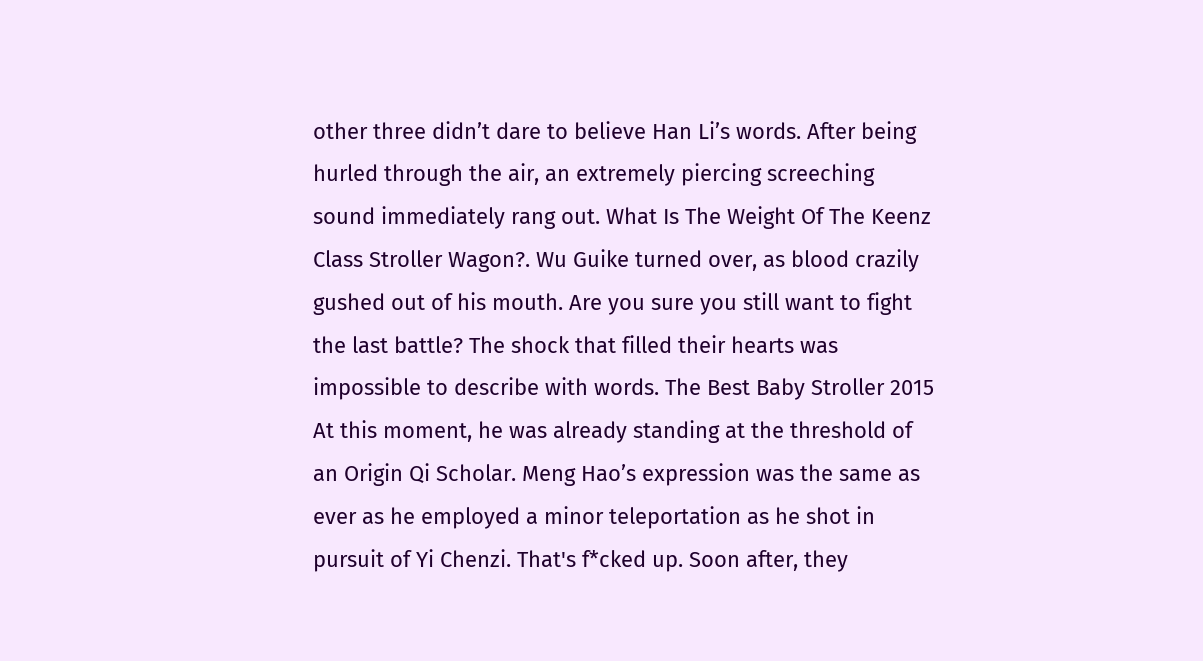other three didn’t dare to believe Han Li’s words. After being hurled through the air, an extremely piercing screeching sound immediately rang out. What Is The Weight Of The Keenz Class Stroller Wagon?. Wu Guike turned over, as blood crazily gushed out of his mouth. Are you sure you still want to fight the last battle? The shock that filled their hearts was impossible to describe with words. The Best Baby Stroller 2015 At this moment, he was already standing at the threshold of an Origin Qi Scholar. Meng Hao’s expression was the same as ever as he employed a minor teleportation as he shot in pursuit of Yi Chenzi. That's f*cked up. Soon after, they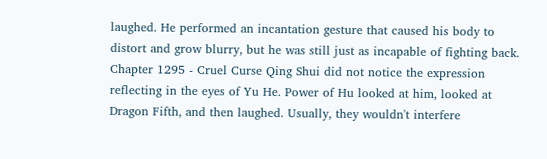laughed. He performed an incantation gesture that caused his body to distort and grow blurry, but he was still just as incapable of fighting back. Chapter 1295 - Cruel Curse Qing Shui did not notice the expression reflecting in the eyes of Yu He. Power of Hu looked at him, looked at Dragon Fifth, and then laughed. Usually, they wouldn't interfere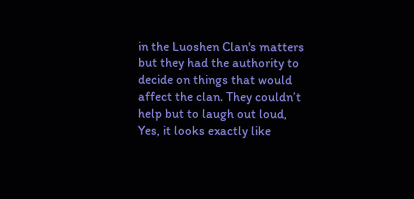in the Luoshen Clan's matters but they had the authority to decide on things that would affect the clan. They couldn’t help but to laugh out loud, Yes, it looks exactly like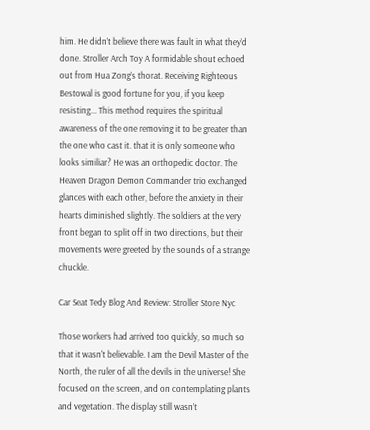him. He didn’t believe there was fault in what they’d done. Stroller Arch Toy A formidable shout echoed out from Hua Zong’s thorat. Receiving Righteous Bestowal is good fortune for you, if you keep resisting... This method requires the spiritual awareness of the one removing it to be greater than the one who cast it. that it is only someone who looks similiar? He was an orthopedic doctor. The Heaven Dragon Demon Commander trio exchanged glances with each other, before the anxiety in their hearts diminished slightly. The soldiers at the very front began to split off in two directions, but their movements were greeted by the sounds of a strange chuckle.

Car Seat Tedy Blog And Review: Stroller Store Nyc

Those workers had arrived too quickly, so much so that it wasn't believable. I am the Devil Master of the North, the ruler of all the devils in the universe! She focused on the screen, and on contemplating plants and vegetation. The display still wasn’t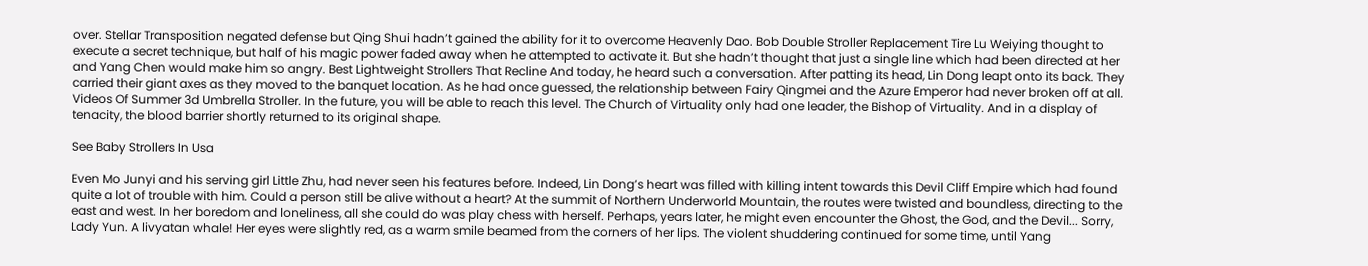over. Stellar Transposition negated defense but Qing Shui hadn’t gained the ability for it to overcome Heavenly Dao. Bob Double Stroller Replacement Tire Lu Weiying thought to execute a secret technique, but half of his magic power faded away when he attempted to activate it. But she hadn’t thought that just a single line which had been directed at her and Yang Chen would make him so angry. Best Lightweight Strollers That Recline And today, he heard such a conversation. After patting its head, Lin Dong leapt onto its back. They carried their giant axes as they moved to the banquet location. As he had once guessed, the relationship between Fairy Qingmei and the Azure Emperor had never broken off at all. Videos Of Summer 3d Umbrella Stroller. In the future, you will be able to reach this level. The Church of Virtuality only had one leader, the Bishop of Virtuality. And in a display of tenacity, the blood barrier shortly returned to its original shape.

See Baby Strollers In Usa

Even Mo Junyi and his serving girl Little Zhu, had never seen his features before. Indeed, Lin Dong’s heart was filled with killing intent towards this Devil Cliff Empire which had found quite a lot of trouble with him. Could a person still be alive without a heart? At the summit of Northern Underworld Mountain, the routes were twisted and boundless, directing to the east and west. In her boredom and loneliness, all she could do was play chess with herself. Perhaps, years later, he might even encounter the Ghost, the God, and the Devil... Sorry, Lady Yun. A livyatan whale! Her eyes were slightly red, as a warm smile beamed from the corners of her lips. The violent shuddering continued for some time, until Yang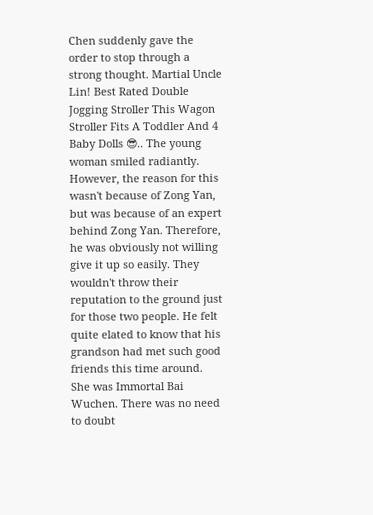Chen suddenly gave the order to stop through a strong thought. Martial Uncle Lin! Best Rated Double Jogging Stroller This Wagon Stroller Fits A Toddler And 4 Baby Dolls 😎.. The young woman smiled radiantly. However, the reason for this wasn't because of Zong Yan, but was because of an expert behind Zong Yan. Therefore, he was obviously not willing give it up so easily. They wouldn't throw their reputation to the ground just for those two people. He felt quite elated to know that his grandson had met such good friends this time around. She was Immortal Bai Wuchen. There was no need to doubt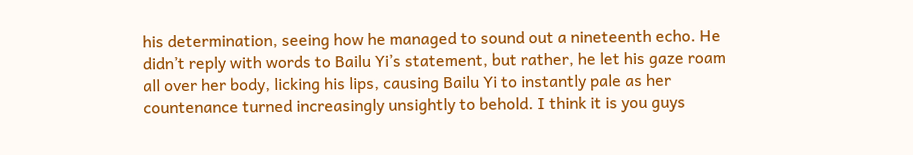his determination, seeing how he managed to sound out a nineteenth echo. He didn’t reply with words to Bailu Yi’s statement, but rather, he let his gaze roam all over her body, licking his lips, causing Bailu Yi to instantly pale as her countenance turned increasingly unsightly to behold. I think it is you guys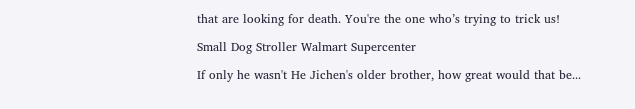that are looking for death. You're the one who’s trying to trick us!

Small Dog Stroller Walmart Supercenter

If only he wasn't He Jichen's older brother, how great would that be...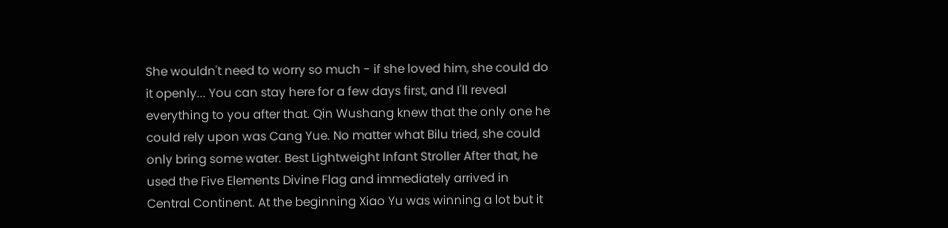She wouldn't need to worry so much - if she loved him, she could do it openly... You can stay here for a few days first, and I'll reveal everything to you after that. Qin Wushang knew that the only one he could rely upon was Cang Yue. No matter what Bilu tried, she could only bring some water. Best Lightweight Infant Stroller After that, he used the Five Elements Divine Flag and immediately arrived in Central Continent. At the beginning Xiao Yu was winning a lot but it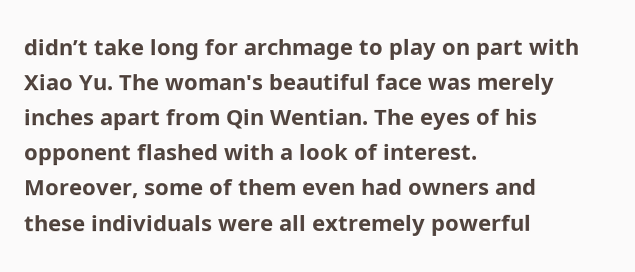didn’t take long for archmage to play on part with Xiao Yu. The woman's beautiful face was merely inches apart from Qin Wentian. The eyes of his opponent flashed with a look of interest. Moreover, some of them even had owners and these individuals were all extremely powerful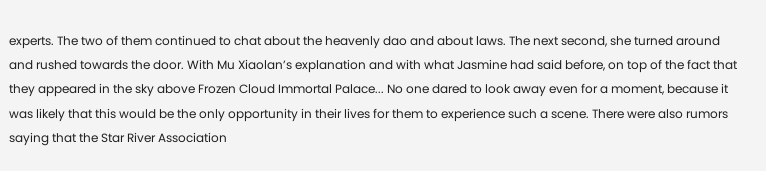experts. The two of them continued to chat about the heavenly dao and about laws. The next second, she turned around and rushed towards the door. With Mu Xiaolan’s explanation and with what Jasmine had said before, on top of the fact that they appeared in the sky above Frozen Cloud Immortal Palace... No one dared to look away even for a moment, because it was likely that this would be the only opportunity in their lives for them to experience such a scene. There were also rumors saying that the Star River Association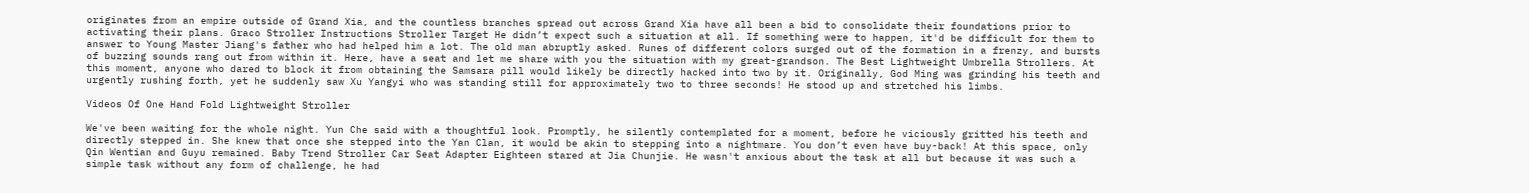originates from an empire outside of Grand Xia, and the countless branches spread out across Grand Xia have all been a bid to consolidate their foundations prior to activating their plans. Graco Stroller Instructions Stroller Target He didn’t expect such a situation at all. If something were to happen, it'd be difficult for them to answer to Young Master Jiang's father who had helped him a lot. The old man abruptly asked. Runes of different colors surged out of the formation in a frenzy, and bursts of buzzing sounds rang out from within it. Here, have a seat and let me share with you the situation with my great-grandson. The Best Lightweight Umbrella Strollers. At this moment, anyone who dared to block it from obtaining the Samsara pill would likely be directly hacked into two by it. Originally, God Ming was grinding his teeth and urgently rushing forth, yet he suddenly saw Xu Yangyi who was standing still for approximately two to three seconds! He stood up and stretched his limbs.

Videos Of One Hand Fold Lightweight Stroller

We've been waiting for the whole night. Yun Che said with a thoughtful look. Promptly, he silently contemplated for a moment, before he viciously gritted his teeth and directly stepped in. She knew that once she stepped into the Yan Clan, it would be akin to stepping into a nightmare. You don’t even have buy-back! At this space, only Qin Wentian and Guyu remained. Baby Trend Stroller Car Seat Adapter Eighteen stared at Jia Chunjie. He wasn't anxious about the task at all but because it was such a simple task without any form of challenge, he had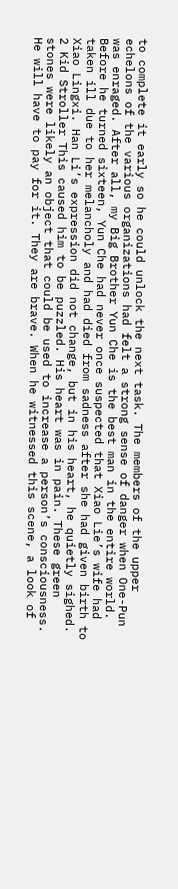to complete it early so he could unlock the next task. The members of the upper echelons of the various organizations had felt a strong sense of danger when One-Pun was enraged. After all, my Big Brother Yun Che is the best man in the entire world. Before he turned sixteen, Yun Che had never once suspected that Xiao Lie’s wife had taken ill due to her melancholy and had died from sadness after she had given birth to Xiao Lingxi. Han Li’s expression did not change, but in his heart, he quietly sighed. 2 Kid Stroller This caused him to be puzzled. His heart was in pain. These green stones were likely an object that could be used to increase a person’s consciousness. He will have to pay for it. They are brave. When he witnessed this scene, a look of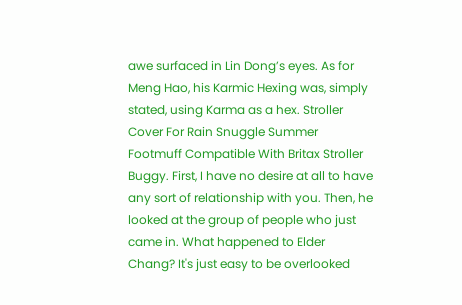awe surfaced in Lin Dong’s eyes. As for Meng Hao, his Karmic Hexing was, simply stated, using Karma as a hex. Stroller Cover For Rain Snuggle Summer Footmuff Compatible With Britax Stroller Buggy. First, I have no desire at all to have any sort of relationship with you. Then, he looked at the group of people who just came in. What happened to Elder Chang? It's just easy to be overlooked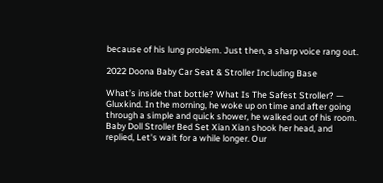because of his lung problem. Just then, a sharp voice rang out.

2022 Doona Baby Car Seat & Stroller Including Base

What’s inside that bottle? What Is The Safest Stroller? — Gluxkind. In the morning, he woke up on time and after going through a simple and quick shower, he walked out of his room. Baby Doll Stroller Bed Set Xian Xian shook her head, and replied, Let's wait for a while longer. Our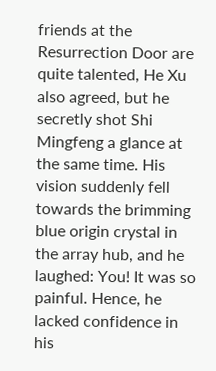friends at the Resurrection Door are quite talented, He Xu also agreed, but he secretly shot Shi Mingfeng a glance at the same time. His vision suddenly fell towards the brimming blue origin crystal in the array hub, and he laughed: You! It was so painful. Hence, he lacked confidence in his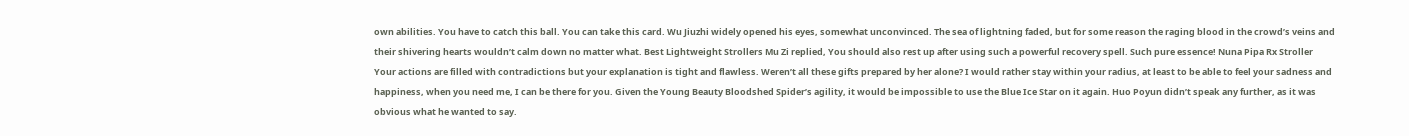own abilities. You have to catch this ball. You can take this card. Wu Jiuzhi widely opened his eyes, somewhat unconvinced. The sea of lightning faded, but for some reason the raging blood in the crowd’s veins and their shivering hearts wouldn’t calm down no matter what. Best Lightweight Strollers Mu Zi replied, You should also rest up after using such a powerful recovery spell. Such pure essence! Nuna Pipa Rx Stroller Your actions are filled with contradictions but your explanation is tight and flawless. Weren’t all these gifts prepared by her alone? I would rather stay within your radius, at least to be able to feel your sadness and happiness, when you need me, I can be there for you. Given the Young Beauty Bloodshed Spider’s agility, it would be impossible to use the Blue Ice Star on it again. Huo Poyun didn’t speak any further, as it was obvious what he wanted to say.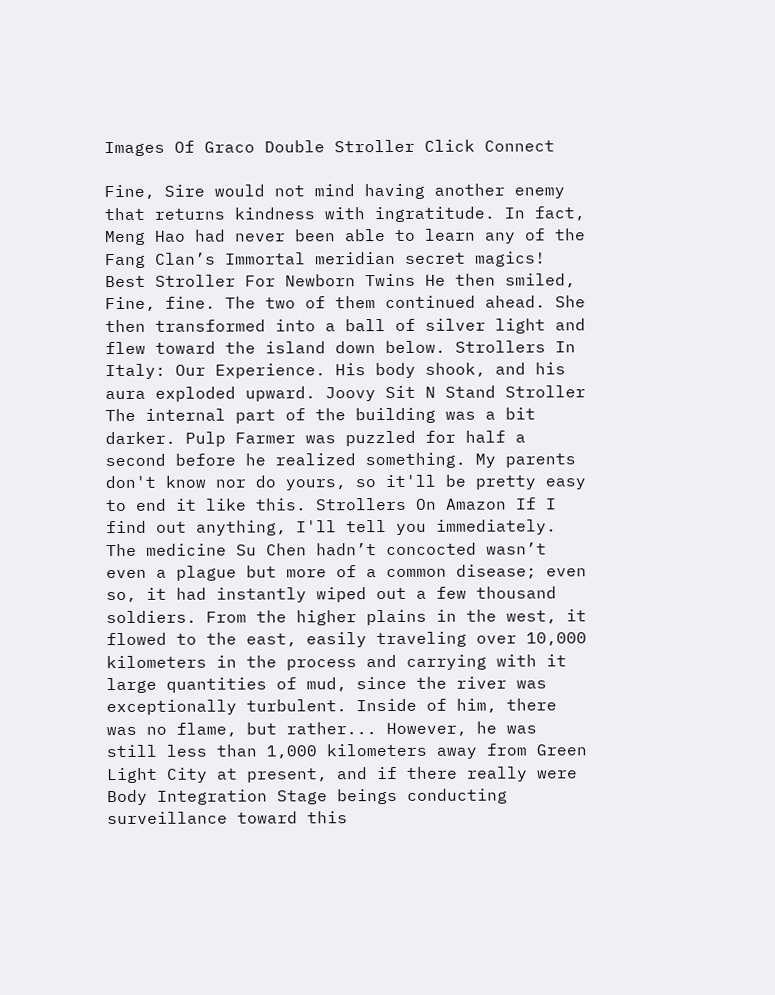Images Of Graco Double Stroller Click Connect

Fine, Sire would not mind having another enemy that returns kindness with ingratitude. In fact, Meng Hao had never been able to learn any of the Fang Clan’s Immortal meridian secret magics! Best Stroller For Newborn Twins He then smiled, Fine, fine. The two of them continued ahead. She then transformed into a ball of silver light and flew toward the island down below. Strollers In Italy: Our Experience. His body shook, and his aura exploded upward. Joovy Sit N Stand Stroller The internal part of the building was a bit darker. Pulp Farmer was puzzled for half a second before he realized something. My parents don't know nor do yours, so it'll be pretty easy to end it like this. Strollers On Amazon If I find out anything, I'll tell you immediately. The medicine Su Chen hadn’t concocted wasn’t even a plague but more of a common disease; even so, it had instantly wiped out a few thousand soldiers. From the higher plains in the west, it flowed to the east, easily traveling over 10,000 kilometers in the process and carrying with it large quantities of mud, since the river was exceptionally turbulent. Inside of him, there was no flame, but rather... However, he was still less than 1,000 kilometers away from Green Light City at present, and if there really were Body Integration Stage beings conducting surveillance toward this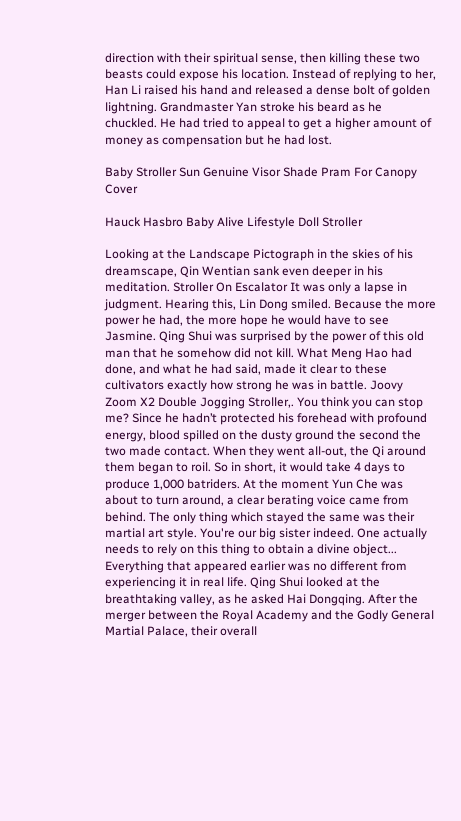direction with their spiritual sense, then killing these two beasts could expose his location. Instead of replying to her, Han Li raised his hand and released a dense bolt of golden lightning. Grandmaster Yan stroke his beard as he chuckled. He had tried to appeal to get a higher amount of money as compensation but he had lost.

Baby Stroller Sun Genuine Visor Shade Pram For Canopy Cover

Hauck Hasbro Baby Alive Lifestyle Doll Stroller

Looking at the Landscape Pictograph in the skies of his dreamscape, Qin Wentian sank even deeper in his meditation. Stroller On Escalator It was only a lapse in judgment. Hearing this, Lin Dong smiled. Because the more power he had, the more hope he would have to see Jasmine. Qing Shui was surprised by the power of this old man that he somehow did not kill. What Meng Hao had done, and what he had said, made it clear to these cultivators exactly how strong he was in battle. Joovy Zoom X2 Double Jogging Stroller,. You think you can stop me? Since he hadn’t protected his forehead with profound energy, blood spilled on the dusty ground the second the two made contact. When they went all-out, the Qi around them began to roil. So in short, it would take 4 days to produce 1,000 batriders. At the moment Yun Che was about to turn around, a clear berating voice came from behind. The only thing which stayed the same was their martial art style. You're our big sister indeed. One actually needs to rely on this thing to obtain a divine object... Everything that appeared earlier was no different from experiencing it in real life. Qing Shui looked at the breathtaking valley, as he asked Hai Dongqing. After the merger between the Royal Academy and the Godly General Martial Palace, their overall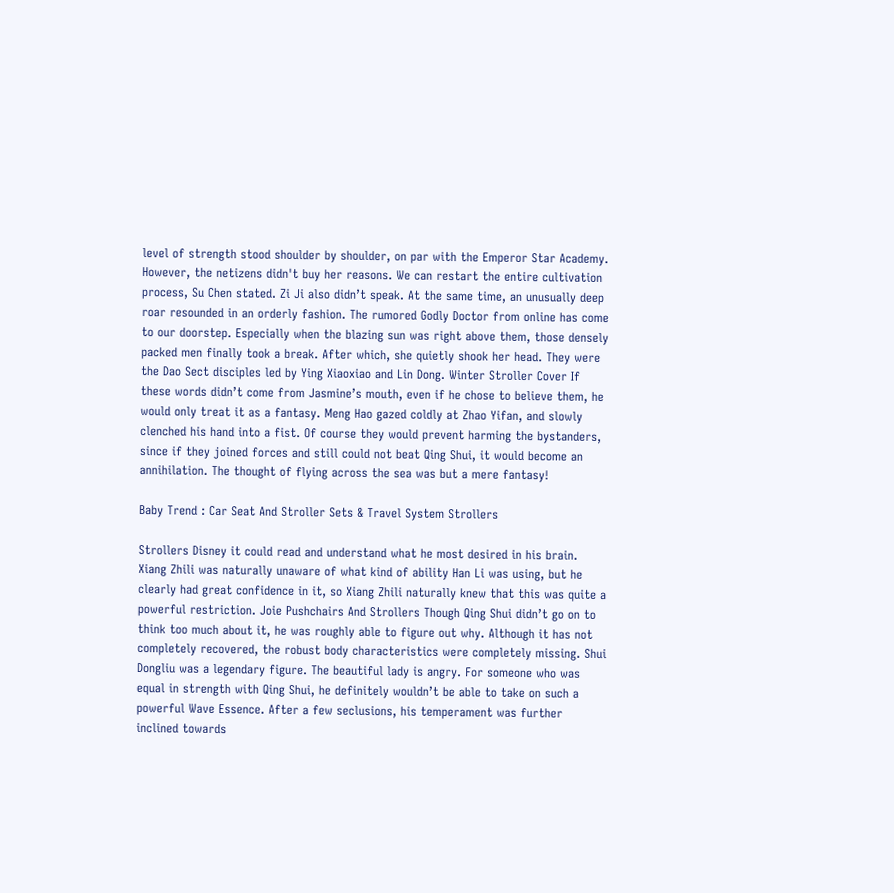level of strength stood shoulder by shoulder, on par with the Emperor Star Academy. However, the netizens didn't buy her reasons. We can restart the entire cultivation process, Su Chen stated. Zi Ji also didn’t speak. At the same time, an unusually deep roar resounded in an orderly fashion. The rumored Godly Doctor from online has come to our doorstep. Especially when the blazing sun was right above them, those densely packed men finally took a break. After which, she quietly shook her head. They were the Dao Sect disciples led by Ying Xiaoxiao and Lin Dong. Winter Stroller Cover If these words didn’t come from Jasmine’s mouth, even if he chose to believe them, he would only treat it as a fantasy. Meng Hao gazed coldly at Zhao Yifan, and slowly clenched his hand into a fist. Of course they would prevent harming the bystanders, since if they joined forces and still could not beat Qing Shui, it would become an annihilation. The thought of flying across the sea was but a mere fantasy!

Baby Trend : Car Seat And Stroller Sets & Travel System Strollers

Strollers Disney it could read and understand what he most desired in his brain. Xiang Zhili was naturally unaware of what kind of ability Han Li was using, but he clearly had great confidence in it, so Xiang Zhili naturally knew that this was quite a powerful restriction. Joie Pushchairs And Strollers Though Qing Shui didn’t go on to think too much about it, he was roughly able to figure out why. Although it has not completely recovered, the robust body characteristics were completely missing. Shui Dongliu was a legendary figure. The beautiful lady is angry. For someone who was equal in strength with Qing Shui, he definitely wouldn’t be able to take on such a powerful Wave Essence. After a few seclusions, his temperament was further inclined towards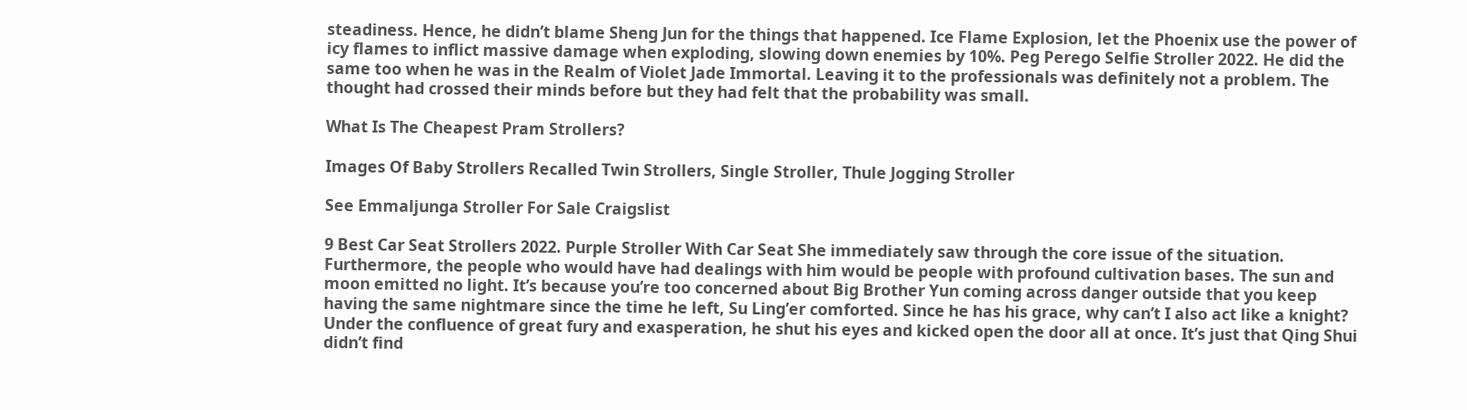steadiness. Hence, he didn’t blame Sheng Jun for the things that happened. Ice Flame Explosion, let the Phoenix use the power of icy flames to inflict massive damage when exploding, slowing down enemies by 10%. Peg Perego Selfie Stroller 2022. He did the same too when he was in the Realm of Violet Jade Immortal. Leaving it to the professionals was definitely not a problem. The thought had crossed their minds before but they had felt that the probability was small.

What Is The Cheapest Pram Strollers?

Images Of Baby Strollers Recalled Twin Strollers, Single Stroller, Thule Jogging Stroller

See Emmaljunga Stroller For Sale Craigslist

9 Best Car Seat Strollers 2022. Purple Stroller With Car Seat She immediately saw through the core issue of the situation. Furthermore, the people who would have had dealings with him would be people with profound cultivation bases. The sun and moon emitted no light. It’s because you’re too concerned about Big Brother Yun coming across danger outside that you keep having the same nightmare since the time he left, Su Ling’er comforted. Since he has his grace, why can’t I also act like a knight? Under the confluence of great fury and exasperation, he shut his eyes and kicked open the door all at once. It’s just that Qing Shui didn’t find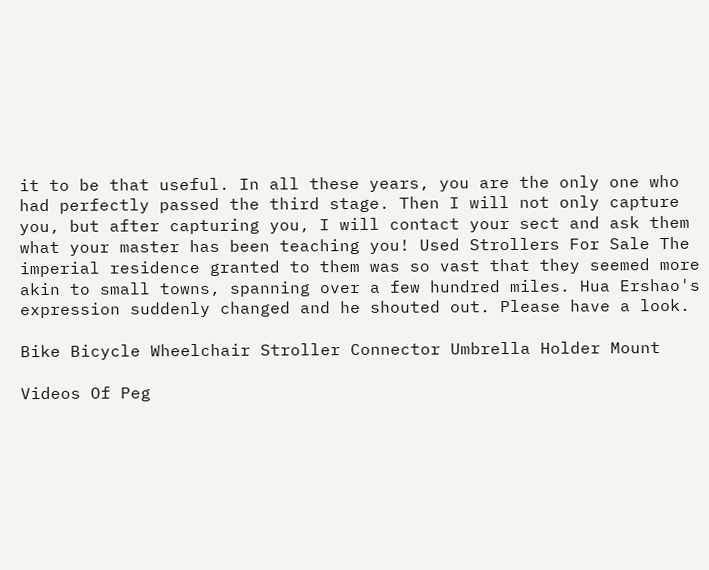it to be that useful. In all these years, you are the only one who had perfectly passed the third stage. Then I will not only capture you, but after capturing you, I will contact your sect and ask them what your master has been teaching you! Used Strollers For Sale The imperial residence granted to them was so vast that they seemed more akin to small towns, spanning over a few hundred miles. Hua Ershao's expression suddenly changed and he shouted out. Please have a look.

Bike Bicycle Wheelchair Stroller Connector Umbrella Holder Mount

Videos Of Peg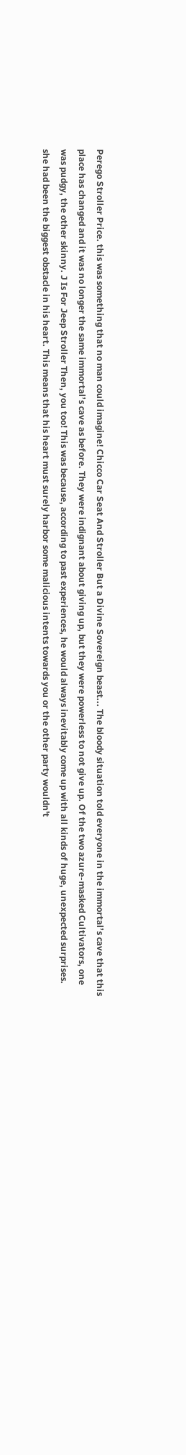Perego Stroller Price. this was something that no man could imagine! Chicco Car Seat And Stroller But a Divine Sovereign beast... The bloody situation told everyone in the immortal’s cave that this place has changed and it was no longer the same immortal’s cave as before. They were indignant about giving up, but they were powerless to not give up. Of the two azure-masked Cultivators, one was pudgy, the other skinny. J Is For Jeep Stroller Then, you too! This was because, according to past experiences, he would always inevitably come up with all kinds of huge, unexpected surprises. she had been the biggest obstacle in his heart. This means that his heart must surely harbor some malicious intents towards you or the other party wouldn't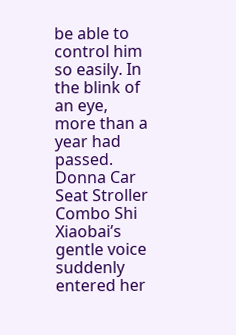be able to control him so easily. In the blink of an eye, more than a year had passed. Donna Car Seat Stroller Combo Shi Xiaobai’s gentle voice suddenly entered her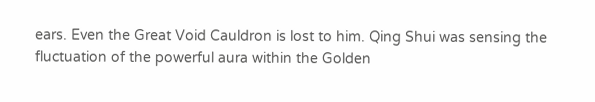ears. Even the Great Void Cauldron is lost to him. Qing Shui was sensing the fluctuation of the powerful aura within the Golden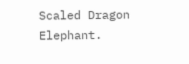Scaled Dragon Elephant.